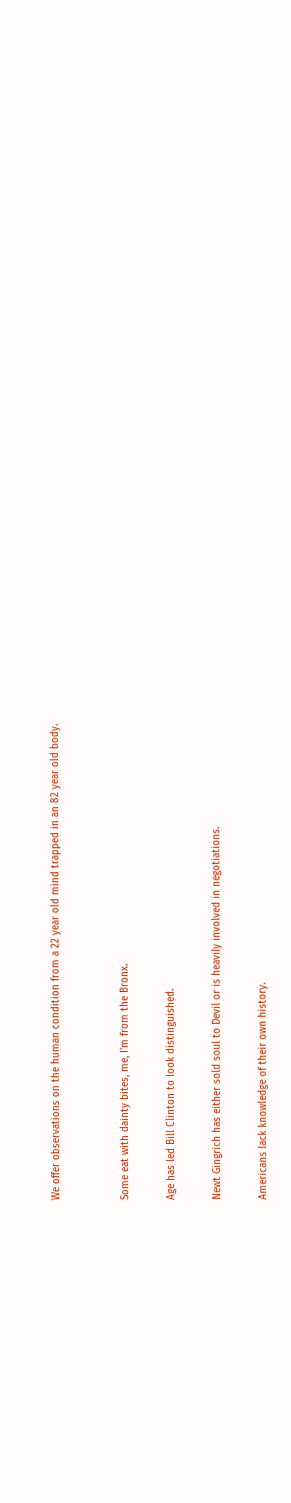We offer observations on the human condition from a 22 year old mind trapped in an 82 year old body.


Some eat with dainty bites, me, I’m from the Bronx.

Age has led Bill Clinton to look distinguished.

Newt Gingrich has either sold soul to Devil or is heavily involved in negotiations.

Americans lack knowledge of their own history.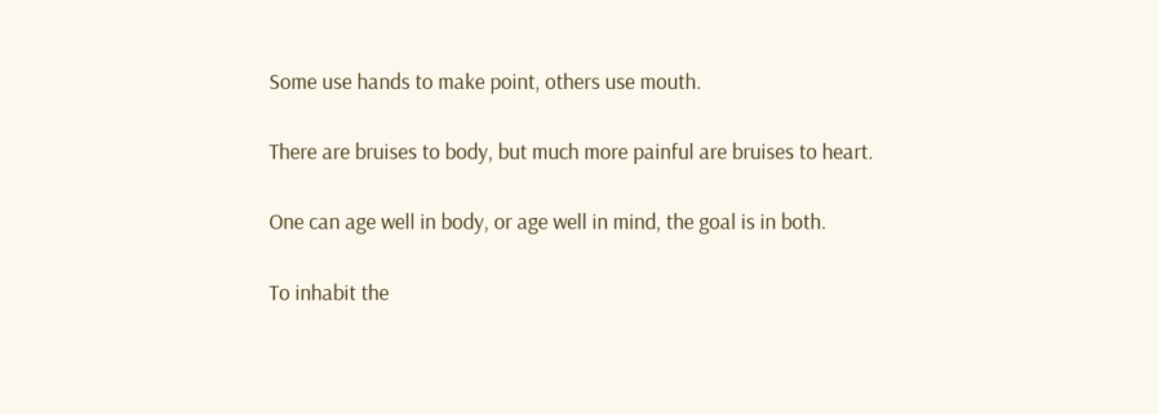Some use hands to make point, others use mouth.

There are bruises to body, but much more painful are bruises to heart.

One can age well in body, or age well in mind, the goal is in both.

To inhabit the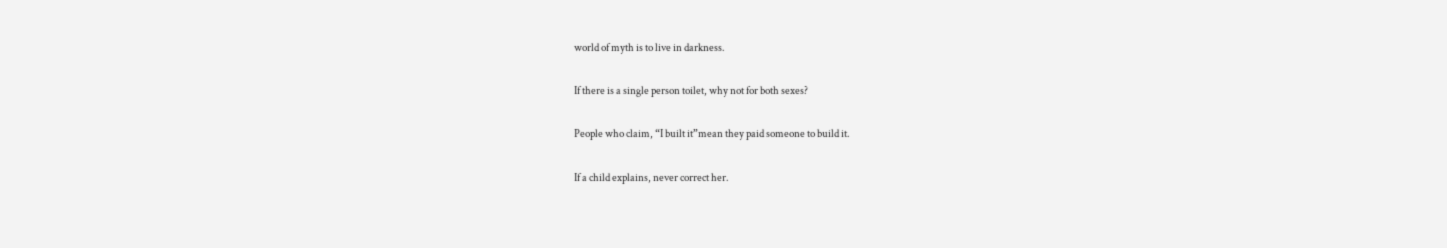world of myth is to live in darkness.

If there is a single person toilet, why not for both sexes?

People who claim, “I built it”mean they paid someone to build it.

If a child explains, never correct her.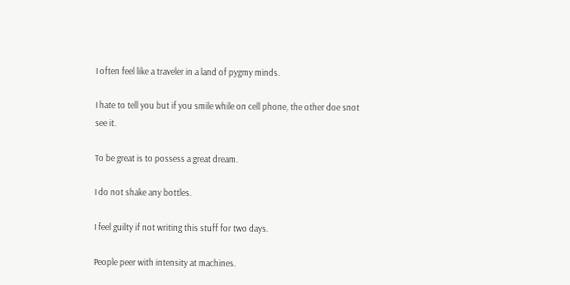I often feel like a traveler in a land of pygmy minds.

I hate to tell you but if you smile while on cell phone, the other doe snot see it.

To be great is to possess a great dream.

I do not shake any bottles.

I feel guilty if not writing this stuff for two days.

People peer with intensity at machines.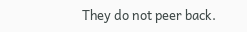They do not peer back.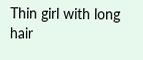Thin girl with long hair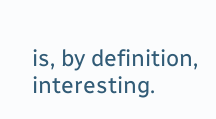is, by definition, interesting.